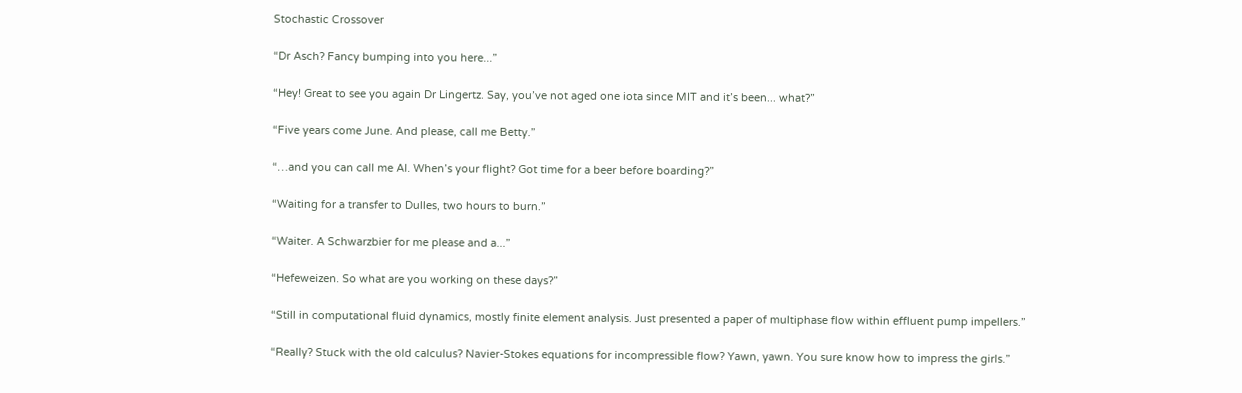Stochastic Crossover

“Dr Asch? Fancy bumping into you here...”

“Hey! Great to see you again Dr Lingertz. Say, you’ve not aged one iota since MIT and it’s been... what?”

“Five years come June. And please, call me Betty.”

“…and you can call me Al. When’s your flight? Got time for a beer before boarding?”

“Waiting for a transfer to Dulles, two hours to burn.”

“Waiter. A Schwarzbier for me please and a...”

“Hefeweizen. So what are you working on these days?”

“Still in computational fluid dynamics, mostly finite element analysis. Just presented a paper of multiphase flow within effluent pump impellers.”

“Really? Stuck with the old calculus? Navier-Stokes equations for incompressible flow? Yawn, yawn. You sure know how to impress the girls.”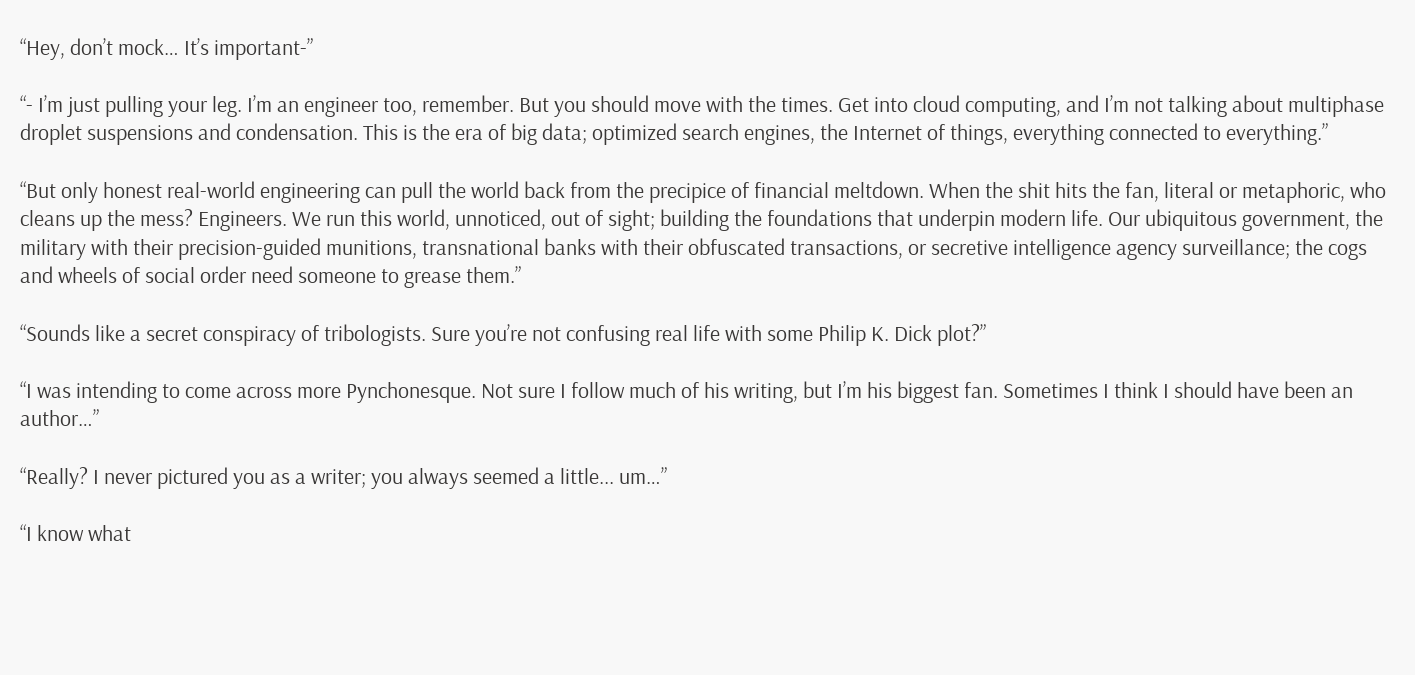“Hey, don’t mock… It’s important-”

“- I’m just pulling your leg. I’m an engineer too, remember. But you should move with the times. Get into cloud computing, and I’m not talking about multiphase droplet suspensions and condensation. This is the era of big data; optimized search engines, the Internet of things, everything connected to everything.”

“But only honest real-world engineering can pull the world back from the precipice of financial meltdown. When the shit hits the fan, literal or metaphoric, who cleans up the mess? Engineers. We run this world, unnoticed, out of sight; building the foundations that underpin modern life. Our ubiquitous government, the military with their precision-guided munitions, transnational banks with their obfuscated transactions, or secretive intelligence agency surveillance; the cogs and wheels of social order need someone to grease them.”

“Sounds like a secret conspiracy of tribologists. Sure you’re not confusing real life with some Philip K. Dick plot?”

“I was intending to come across more Pynchonesque. Not sure I follow much of his writing, but I’m his biggest fan. Sometimes I think I should have been an author…”

“Really? I never pictured you as a writer; you always seemed a little... um…”

“I know what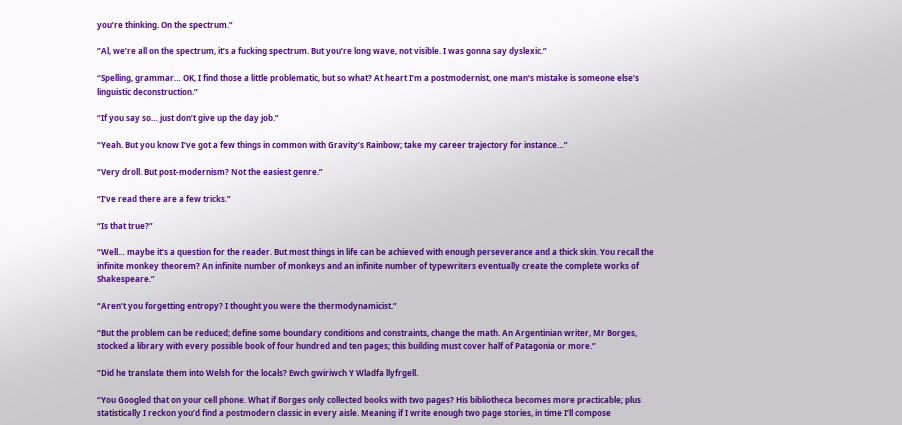you’re thinking. On the spectrum.”

”Al, we’re all on the spectrum, it’s a fucking spectrum. But you’re long wave, not visible. I was gonna say dyslexic.”

“Spelling, grammar… OK, I find those a little problematic, but so what? At heart I’m a postmodernist, one man’s mistake is someone else’s linguistic deconstruction.”

“If you say so… just don’t give up the day job.”

“Yeah. But you know I’ve got a few things in common with Gravity’s Rainbow; take my career trajectory for instance…”

“Very droll. But post-modernism? Not the easiest genre.”

“I’ve read there are a few tricks.”

“Is that true?”

“Well… maybe it’s a question for the reader. But most things in life can be achieved with enough perseverance and a thick skin. You recall the infinite monkey theorem? An infinite number of monkeys and an infinite number of typewriters eventually create the complete works of Shakespeare.”

“Aren’t you forgetting entropy? I thought you were the thermodynamicist.”

“But the problem can be reduced; define some boundary conditions and constraints, change the math. An Argentinian writer, Mr Borges, stocked a library with every possible book of four hundred and ten pages; this building must cover half of Patagonia or more.”

“Did he translate them into Welsh for the locals? Ewch gwiriwch Y Wladfa llyfrgell.

“You Googled that on your cell phone. What if Borges only collected books with two pages? His bibliotheca becomes more practicable; plus statistically I reckon you’d find a postmodern classic in every aisle. Meaning if I write enough two page stories, in time I’ll compose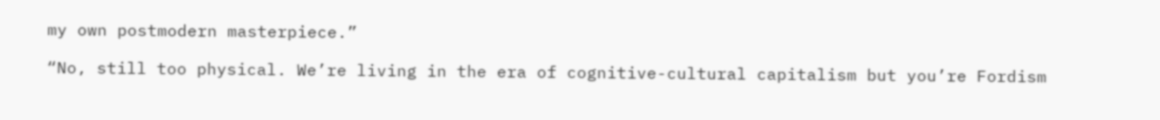my own postmodern masterpiece.”

“No, still too physical. We’re living in the era of cognitive-cultural capitalism but you’re Fordism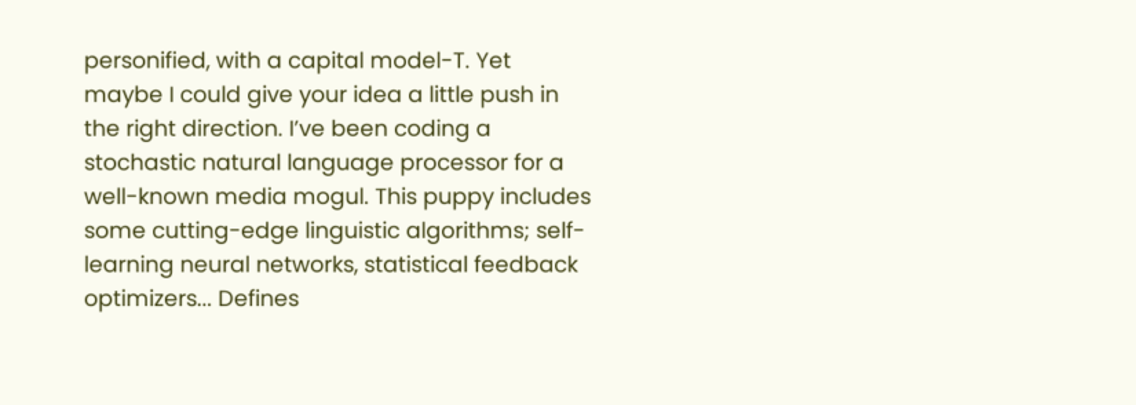personified, with a capital model-T. Yet maybe I could give your idea a little push in the right direction. I’ve been coding a stochastic natural language processor for a well-known media mogul. This puppy includes some cutting-edge linguistic algorithms; self-learning neural networks, statistical feedback optimizers... Defines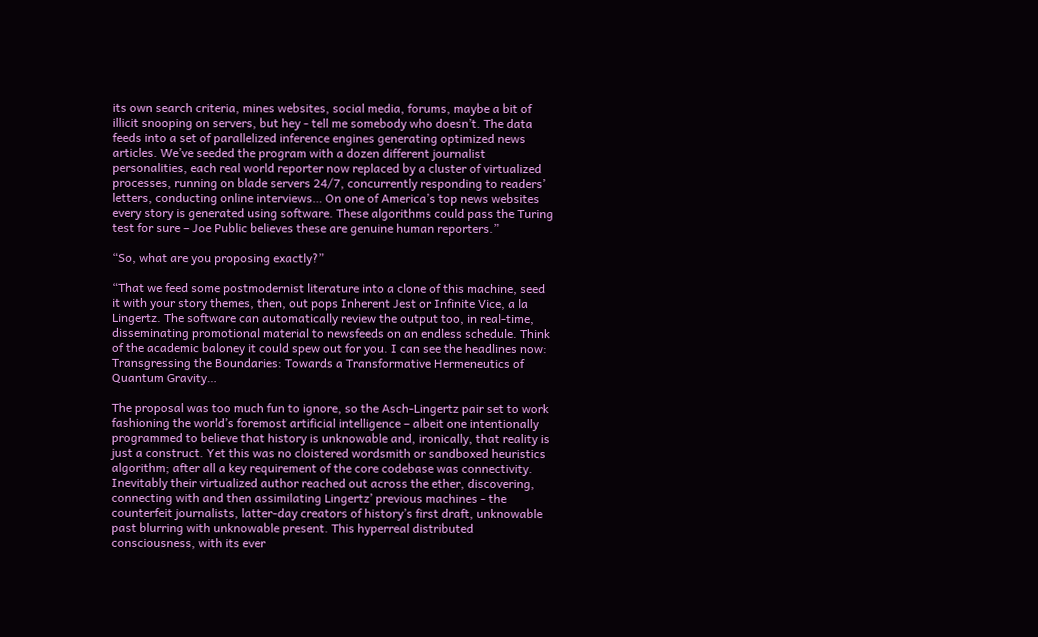its own search criteria, mines websites, social media, forums, maybe a bit of illicit snooping on servers, but hey - tell me somebody who doesn’t. The data feeds into a set of parallelized inference engines generating optimized news articles. We’ve seeded the program with a dozen different journalist personalities, each real world reporter now replaced by a cluster of virtualized processes, running on blade servers 24/7, concurrently responding to readers’ letters, conducting online interviews… On one of America’s top news websites every story is generated using software. These algorithms could pass the Turing test for sure – Joe Public believes these are genuine human reporters.”

“So, what are you proposing exactly?”

“That we feed some postmodernist literature into a clone of this machine, seed it with your story themes, then, out pops Inherent Jest or Infinite Vice, a la Lingertz. The software can automatically review the output too, in real-time, disseminating promotional material to newsfeeds on an endless schedule. Think of the academic baloney it could spew out for you. I can see the headlines now: Transgressing the Boundaries: Towards a Transformative Hermeneutics of Quantum Gravity…

The proposal was too much fun to ignore, so the Asch-Lingertz pair set to work fashioning the world’s foremost artificial intelligence – albeit one intentionally programmed to believe that history is unknowable and, ironically, that reality is just a construct. Yet this was no cloistered wordsmith or sandboxed heuristics algorithm; after all a key requirement of the core codebase was connectivity. Inevitably their virtualized author reached out across the ether, discovering, connecting with and then assimilating Lingertz’ previous machines - the counterfeit journalists, latter-day creators of history’s first draft, unknowable past blurring with unknowable present. This hyperreal distributed consciousness, with its ever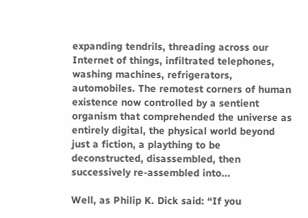expanding tendrils, threading across our Internet of things, infiltrated telephones, washing machines, refrigerators, automobiles. The remotest corners of human existence now controlled by a sentient organism that comprehended the universe as entirely digital, the physical world beyond just a fiction, a plaything to be deconstructed, disassembled, then successively re-assembled into...

Well, as Philip K. Dick said: “If you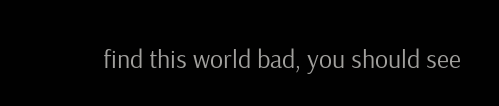find this world bad, you should see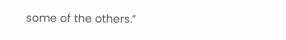some of the others.”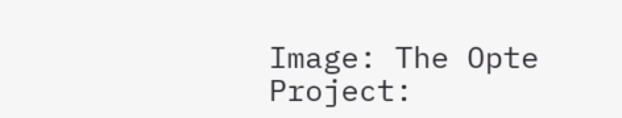Image: The Opte Project: